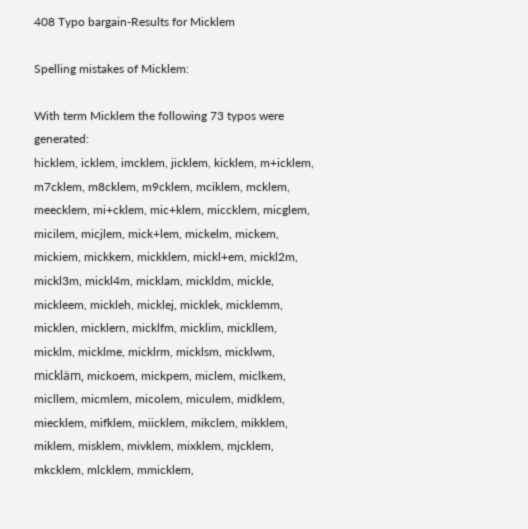408 Typo bargain-Results for Micklem

Spelling mistakes of Micklem:

With term Micklem the following 73 typos were generated:
hicklem, icklem, imcklem, jicklem, kicklem, m+icklem, m7cklem, m8cklem, m9cklem, mciklem, mcklem, meecklem, mi+cklem, mic+klem, miccklem, micglem, micilem, micjlem, mick+lem, mickelm, mickem, mickiem, mickkem, mickklem, mickl+em, mickl2m, mickl3m, mickl4m, micklam, mickldm, mickle, mickleem, mickleh, micklej, micklek, micklemm, micklen, micklern, micklfm, micklim, mickllem, micklm, micklme, micklrm, micklsm, micklwm, mickläm, mickoem, mickpem, miclem, miclkem, micllem, micmlem, micolem, miculem, midklem, miecklem, mifklem, miicklem, mikclem, mikklem, miklem, misklem, mivklem, mixklem, mjcklem, mkcklem, mlcklem, mmicklem,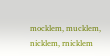mocklem, mucklem, nicklem, rnicklem